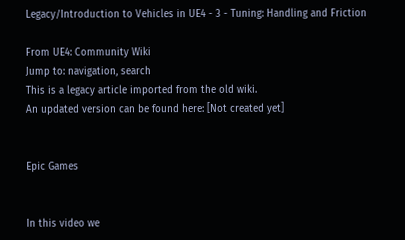Legacy/Introduction to Vehicles in UE4 - 3 - Tuning: Handling and Friction

From UE4: Community Wiki
Jump to: navigation, search
This is a legacy article imported from the old wiki.
An updated version can be found here: [Not created yet]


Epic Games


In this video we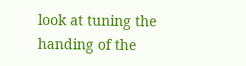look at tuning the handing of the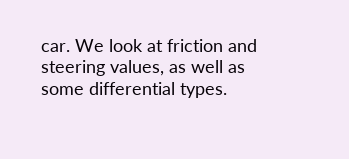car. We look at friction and steering values, as well as some differential types.